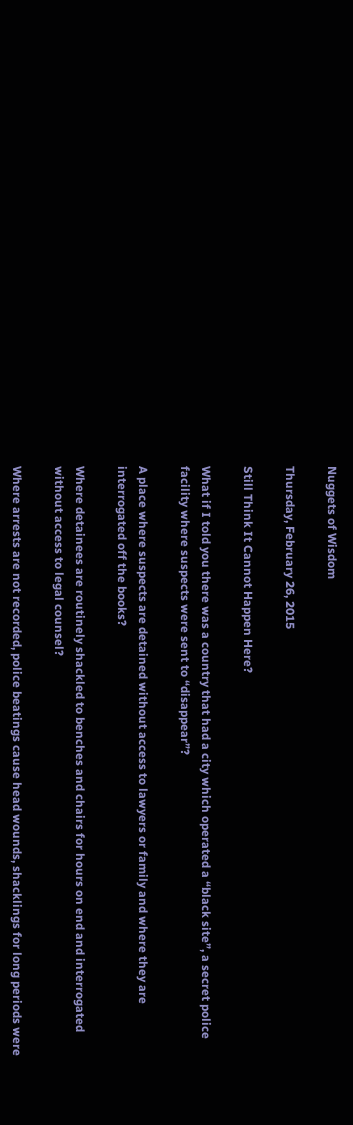Nuggets of Wisdom

Thursday, February 26, 2015

Still Think It Cannot Happen Here?

What if I told you there was a country that had a city which operated a “black site”, a secret police facility where suspects were sent to “disappear”?

A place where suspects are detained without access to lawyers or family and where they are interrogated off the books?

Where detainees are routinely shackled to benches and chairs for hours on end and interrogated without access to legal counsel?

Where arrests are not recorded, police beatings cause head wounds, shacklings for long periods were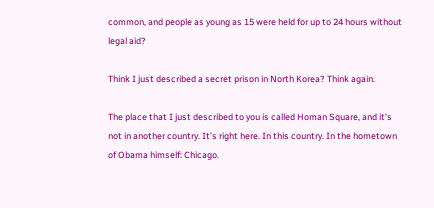common, and people as young as 15 were held for up to 24 hours without legal aid?

Think I just described a secret prison in North Korea? Think again.

The place that I just described to you is called Homan Square, and it’s not in another country. It’s right here. In this country. In the hometown of Obama himself: Chicago.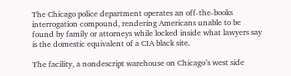The Chicago police department operates an off-the-books interrogation compound, rendering Americans unable to be found by family or attorneys while locked inside what lawyers say is the domestic equivalent of a CIA black site.

The facility, a nondescript warehouse on Chicago’s west side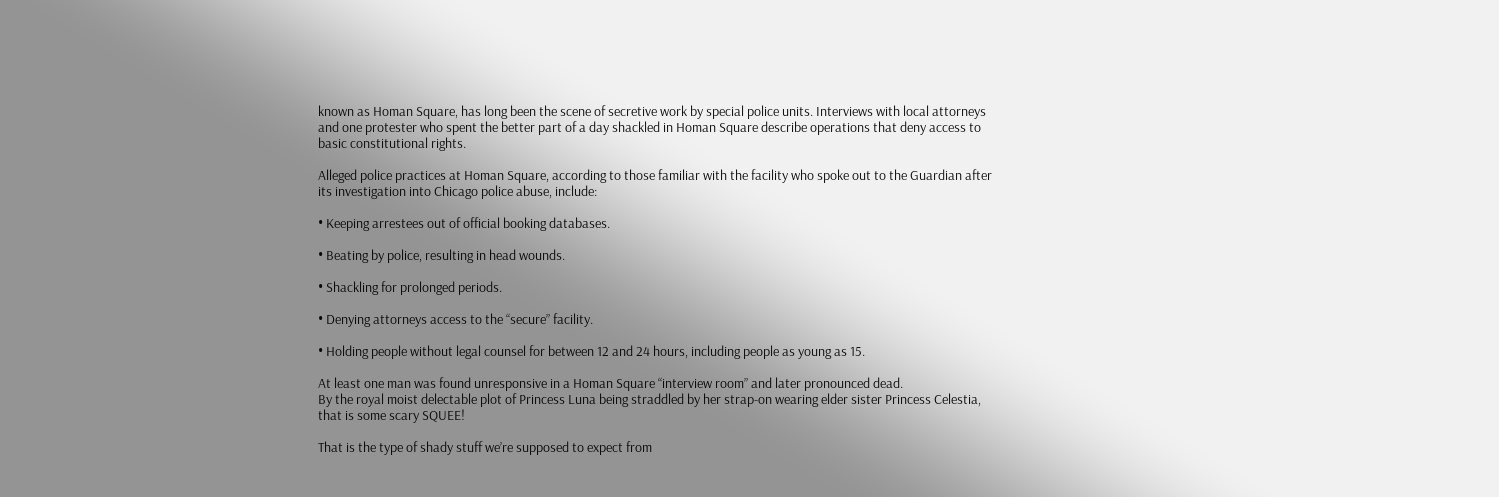known as Homan Square, has long been the scene of secretive work by special police units. Interviews with local attorneys and one protester who spent the better part of a day shackled in Homan Square describe operations that deny access to basic constitutional rights.

Alleged police practices at Homan Square, according to those familiar with the facility who spoke out to the Guardian after its investigation into Chicago police abuse, include:

• Keeping arrestees out of official booking databases.

• Beating by police, resulting in head wounds.

• Shackling for prolonged periods.

• Denying attorneys access to the “secure” facility.

• Holding people without legal counsel for between 12 and 24 hours, including people as young as 15.

At least one man was found unresponsive in a Homan Square “interview room” and later pronounced dead.
By the royal moist delectable plot of Princess Luna being straddled by her strap-on wearing elder sister Princess Celestia, that is some scary SQUEE!

That is the type of shady stuff we’re supposed to expect from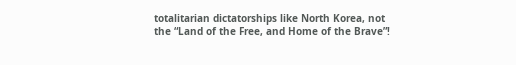totalitarian dictatorships like North Korea, not the “Land of the Free, and Home of the Brave”!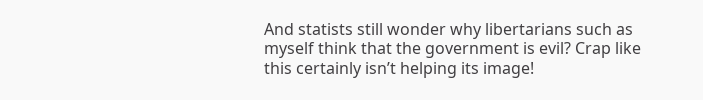And statists still wonder why libertarians such as myself think that the government is evil? Crap like this certainly isn’t helping its image!